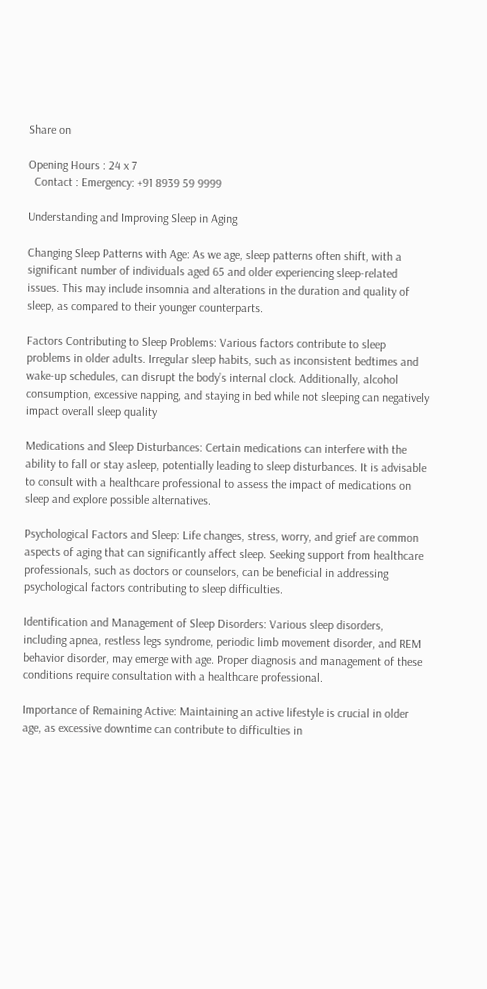Share on

Opening Hours : 24 x 7
  Contact : Emergency: +91 8939 59 9999

Understanding and Improving Sleep in Aging

Changing Sleep Patterns with Age: As we age, sleep patterns often shift, with a significant number of individuals aged 65 and older experiencing sleep-related issues. This may include insomnia and alterations in the duration and quality of sleep, as compared to their younger counterparts.

Factors Contributing to Sleep Problems: Various factors contribute to sleep problems in older adults. Irregular sleep habits, such as inconsistent bedtimes and wake-up schedules, can disrupt the body’s internal clock. Additionally, alcohol consumption, excessive napping, and staying in bed while not sleeping can negatively impact overall sleep quality

Medications and Sleep Disturbances: Certain medications can interfere with the ability to fall or stay asleep, potentially leading to sleep disturbances. It is advisable to consult with a healthcare professional to assess the impact of medications on sleep and explore possible alternatives.

Psychological Factors and Sleep: Life changes, stress, worry, and grief are common aspects of aging that can significantly affect sleep. Seeking support from healthcare professionals, such as doctors or counselors, can be beneficial in addressing psychological factors contributing to sleep difficulties.

Identification and Management of Sleep Disorders: Various sleep disorders, including apnea, restless legs syndrome, periodic limb movement disorder, and REM behavior disorder, may emerge with age. Proper diagnosis and management of these conditions require consultation with a healthcare professional.

Importance of Remaining Active: Maintaining an active lifestyle is crucial in older age, as excessive downtime can contribute to difficulties in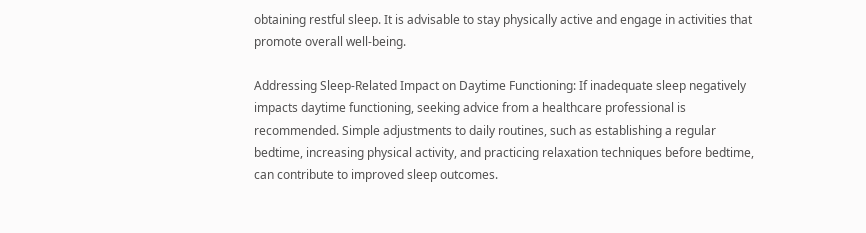obtaining restful sleep. It is advisable to stay physically active and engage in activities that promote overall well-being.

Addressing Sleep-Related Impact on Daytime Functioning: If inadequate sleep negatively impacts daytime functioning, seeking advice from a healthcare professional is recommended. Simple adjustments to daily routines, such as establishing a regular bedtime, increasing physical activity, and practicing relaxation techniques before bedtime, can contribute to improved sleep outcomes.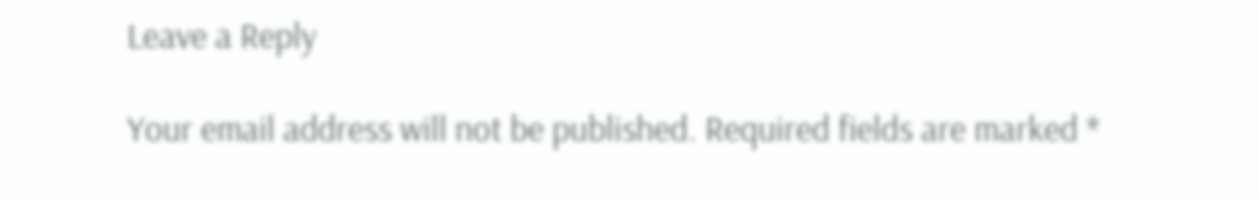Leave a Reply

Your email address will not be published. Required fields are marked *